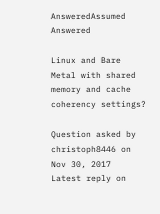AnsweredAssumed Answered

Linux and Bare Metal with shared memory and cache coherency settings?

Question asked by christoph8446 on Nov 30, 2017
Latest reply on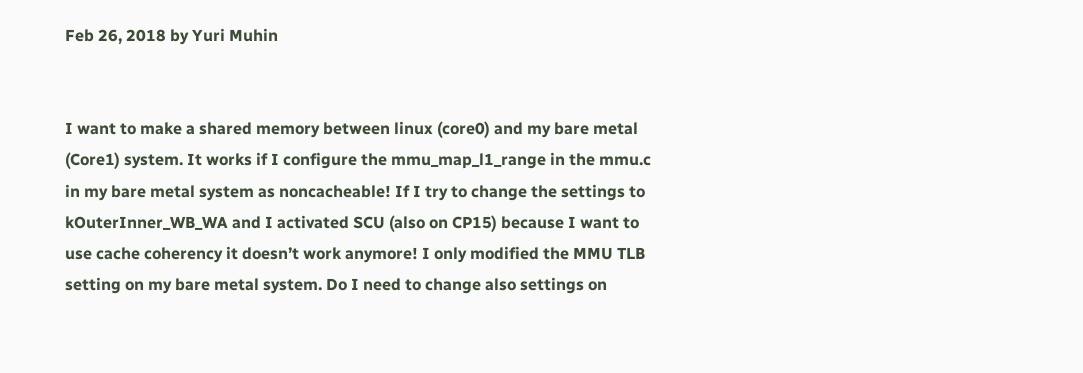Feb 26, 2018 by Yuri Muhin


I want to make a shared memory between linux (core0) and my bare metal (Core1) system. It works if I configure the mmu_map_l1_range in the mmu.c in my bare metal system as noncacheable! If I try to change the settings to kOuterInner_WB_WA and I activated SCU (also on CP15) because I want to use cache coherency it doesn’t work anymore! I only modified the MMU TLB setting on my bare metal system. Do I need to change also settings on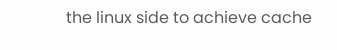the linux side to achieve cache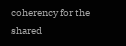coherency for the shared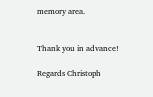memory area.


Thank you in advance!

Regards Christoph